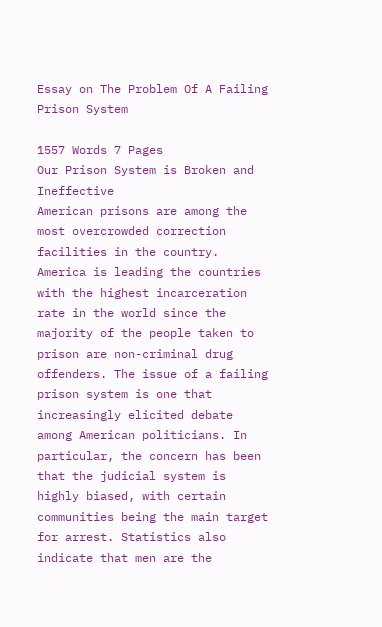Essay on The Problem Of A Failing Prison System

1557 Words 7 Pages
Our Prison System is Broken and Ineffective
American prisons are among the most overcrowded correction facilities in the country. America is leading the countries with the highest incarceration rate in the world since the majority of the people taken to prison are non-criminal drug offenders. The issue of a failing prison system is one that increasingly elicited debate among American politicians. In particular, the concern has been that the judicial system is highly biased, with certain communities being the main target for arrest. Statistics also indicate that men are the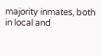majority inmates, both in local and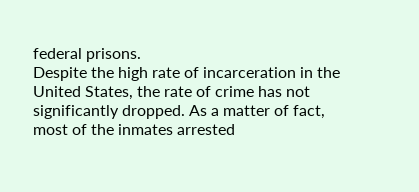federal prisons.
Despite the high rate of incarceration in the United States, the rate of crime has not significantly dropped. As a matter of fact, most of the inmates arrested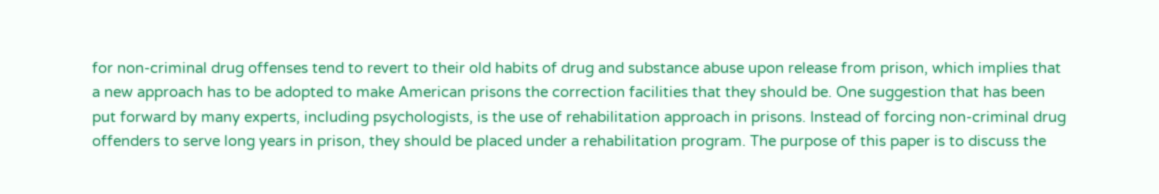for non-criminal drug offenses tend to revert to their old habits of drug and substance abuse upon release from prison, which implies that a new approach has to be adopted to make American prisons the correction facilities that they should be. One suggestion that has been put forward by many experts, including psychologists, is the use of rehabilitation approach in prisons. Instead of forcing non-criminal drug offenders to serve long years in prison, they should be placed under a rehabilitation program. The purpose of this paper is to discuss the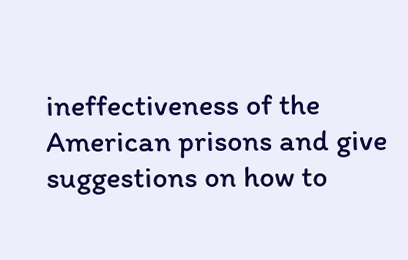ineffectiveness of the American prisons and give suggestions on how to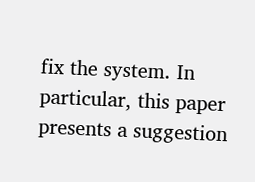fix the system. In particular, this paper presents a suggestion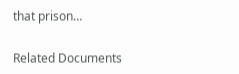that prison…

Related Documents